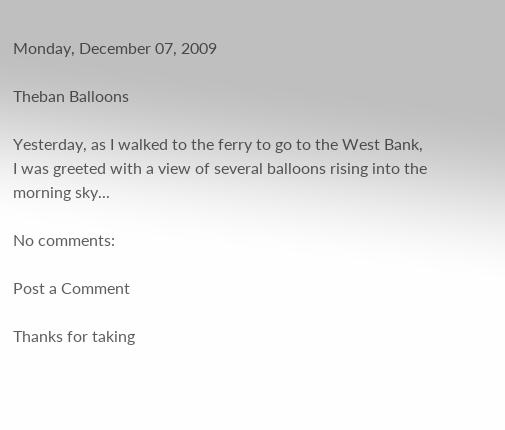Monday, December 07, 2009

Theban Balloons

Yesterday, as I walked to the ferry to go to the West Bank, I was greeted with a view of several balloons rising into the morning sky...

No comments:

Post a Comment

Thanks for taking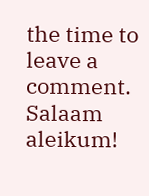the time to leave a comment.
Salaam aleikum!